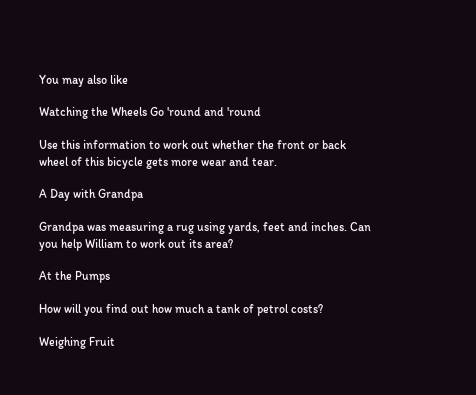You may also like

Watching the Wheels Go 'round and 'round

Use this information to work out whether the front or back wheel of this bicycle gets more wear and tear.

A Day with Grandpa

Grandpa was measuring a rug using yards, feet and inches. Can you help William to work out its area?

At the Pumps

How will you find out how much a tank of petrol costs?

Weighing Fruit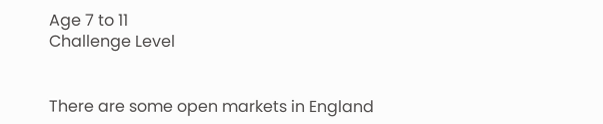Age 7 to 11
Challenge Level


There are some open markets in England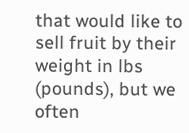that would like to sell fruit by their weight in lbs (pounds), but we often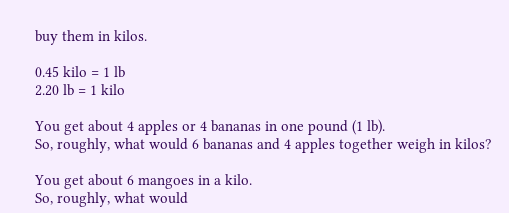buy them in kilos.

0.45 kilo = 1 lb
2.20 lb = 1 kilo

You get about 4 apples or 4 bananas in one pound (1 lb).
So, roughly, what would 6 bananas and 4 apples together weigh in kilos?

You get about 6 mangoes in a kilo.
So, roughly, what would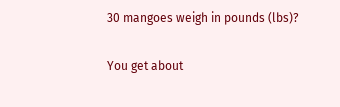30 mangoes weigh in pounds (lbs)?

You get about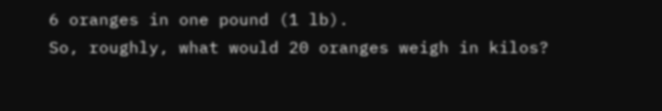6 oranges in one pound (1 lb).
So, roughly, what would 20 oranges weigh in kilos?